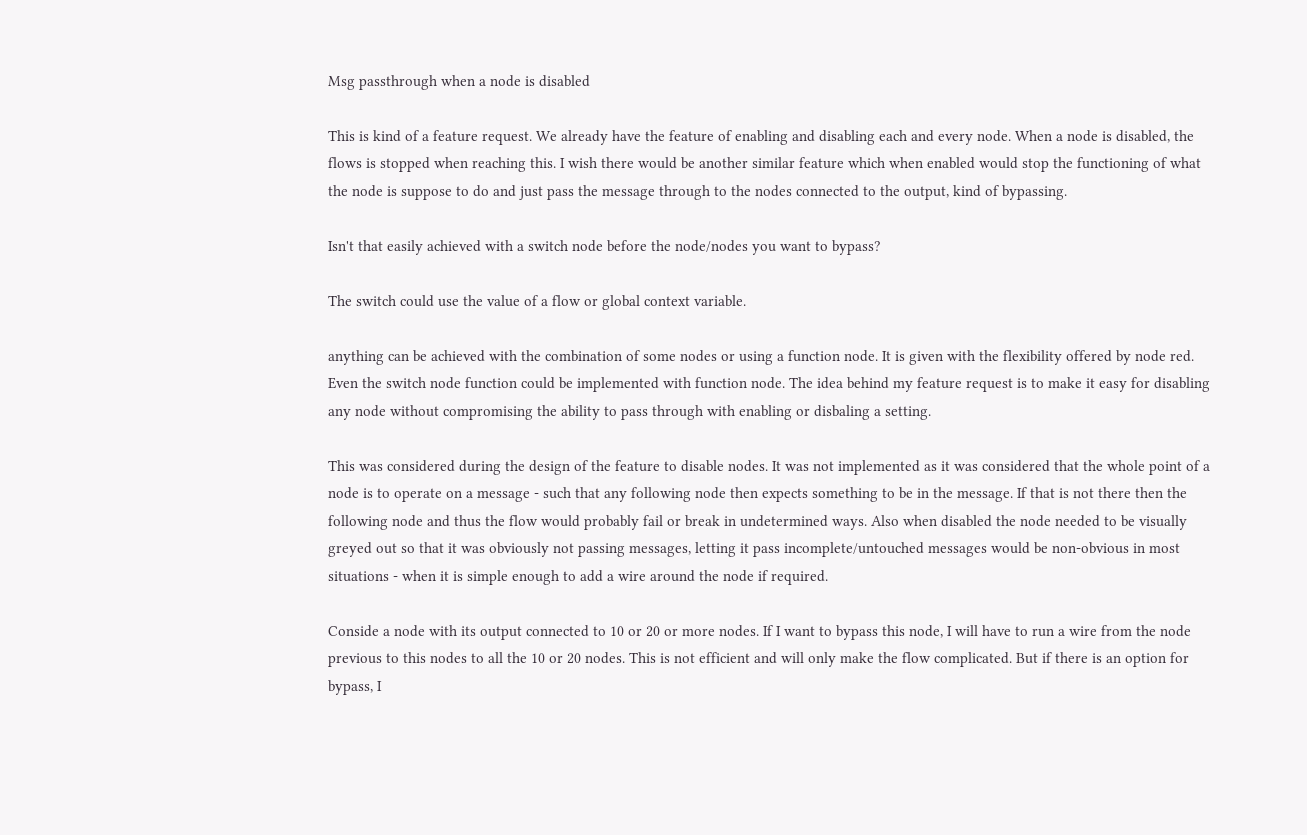Msg passthrough when a node is disabled

This is kind of a feature request. We already have the feature of enabling and disabling each and every node. When a node is disabled, the flows is stopped when reaching this. I wish there would be another similar feature which when enabled would stop the functioning of what the node is suppose to do and just pass the message through to the nodes connected to the output, kind of bypassing.

Isn't that easily achieved with a switch node before the node/nodes you want to bypass?

The switch could use the value of a flow or global context variable.

anything can be achieved with the combination of some nodes or using a function node. It is given with the flexibility offered by node red. Even the switch node function could be implemented with function node. The idea behind my feature request is to make it easy for disabling any node without compromising the ability to pass through with enabling or disbaling a setting.

This was considered during the design of the feature to disable nodes. It was not implemented as it was considered that the whole point of a node is to operate on a message - such that any following node then expects something to be in the message. If that is not there then the following node and thus the flow would probably fail or break in undetermined ways. Also when disabled the node needed to be visually greyed out so that it was obviously not passing messages, letting it pass incomplete/untouched messages would be non-obvious in most situations - when it is simple enough to add a wire around the node if required.

Conside a node with its output connected to 10 or 20 or more nodes. If I want to bypass this node, I will have to run a wire from the node previous to this nodes to all the 10 or 20 nodes. This is not efficient and will only make the flow complicated. But if there is an option for bypass, I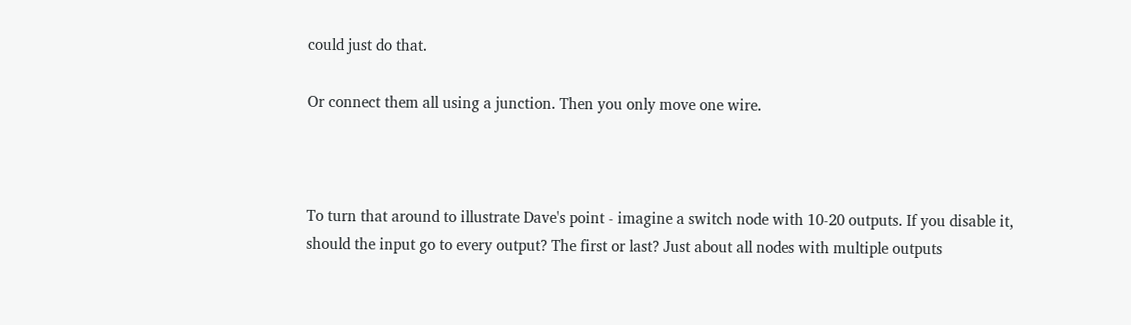could just do that.

Or connect them all using a junction. Then you only move one wire.



To turn that around to illustrate Dave's point - imagine a switch node with 10-20 outputs. If you disable it, should the input go to every output? The first or last? Just about all nodes with multiple outputs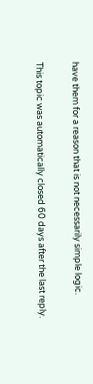have them for a reason that is not necessarily simple logic.

This topic was automatically closed 60 days after the last reply.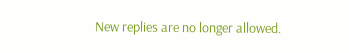New replies are no longer allowed.